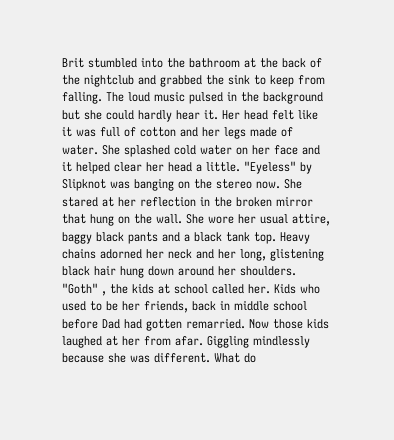Brit stumbled into the bathroom at the back of the nightclub and grabbed the sink to keep from falling. The loud music pulsed in the background but she could hardly hear it. Her head felt like it was full of cotton and her legs made of water. She splashed cold water on her face and it helped clear her head a little. "Eyeless" by Slipknot was banging on the stereo now. She stared at her reflection in the broken mirror that hung on the wall. She wore her usual attire, baggy black pants and a black tank top. Heavy chains adorned her neck and her long, glistening black hair hung down around her shoulders. "Goth" , the kids at school called her. Kids who used to be her friends, back in middle school before Dad had gotten remarried. Now those kids laughed at her from afar. Giggling mindlessly because she was different. What do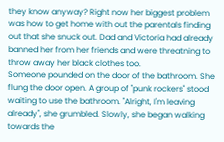they know anyway? Right now her biggest problem was how to get home with out the parentals finding out that she snuck out. Dad and Victoria had already banned her from her friends and were threatning to throw away her black clothes too.
Someone pounded on the door of the bathroom. She flung the door open. A group of "punk rockers" stood waiting to use the bathroom. "Alright, I'm leaving already", she grumbled. Slowly, she began walking towards the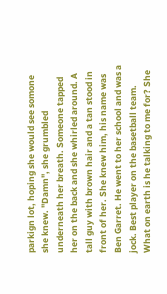parkign lot, hoping she would see somone she knew. "Damn", she grumbled underneath her breath. Someone tapped her on the back and she whirled around. A tall guy with brown hair and a tan stood in front of her. She knew him, his name was Ben Garret. He went to her school and was a jock. Best player on the basetball team. What on earth is he talking to me for? She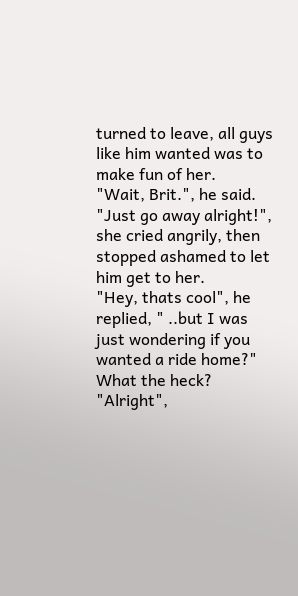turned to leave, all guys like him wanted was to make fun of her.
"Wait, Brit.", he said.
"Just go away alright!", she cried angrily, then stopped ashamed to let him get to her.
"Hey, thats cool", he replied, " ..but I was just wondering if you wanted a ride home?"
What the heck? "Alright",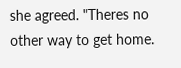she agreed. "Theres no other way to get home.